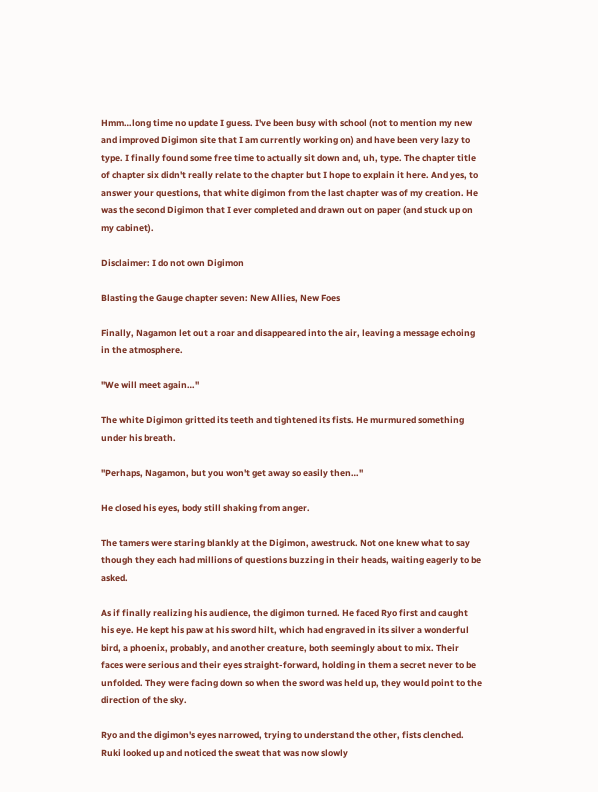Hmm…long time no update I guess. I've been busy with school (not to mention my new and improved Digimon site that I am currently working on) and have been very lazy to type. I finally found some free time to actually sit down and, uh, type. The chapter title of chapter six didn't really relate to the chapter but I hope to explain it here. And yes, to answer your questions, that white digimon from the last chapter was of my creation. He was the second Digimon that I ever completed and drawn out on paper (and stuck up on my cabinet).

Disclaimer: I do not own Digimon

Blasting the Gauge chapter seven: New Allies, New Foes

Finally, Nagamon let out a roar and disappeared into the air, leaving a message echoing in the atmosphere.

"We will meet again…"

The white Digimon gritted its teeth and tightened its fists. He murmured something under his breath.

"Perhaps, Nagamon, but you won't get away so easily then…"

He closed his eyes, body still shaking from anger.

The tamers were staring blankly at the Digimon, awestruck. Not one knew what to say though they each had millions of questions buzzing in their heads, waiting eagerly to be asked.

As if finally realizing his audience, the digimon turned. He faced Ryo first and caught his eye. He kept his paw at his sword hilt, which had engraved in its silver a wonderful bird, a phoenix, probably, and another creature, both seemingly about to mix. Their faces were serious and their eyes straight-forward, holding in them a secret never to be unfolded. They were facing down so when the sword was held up, they would point to the direction of the sky.

Ryo and the digimon's eyes narrowed, trying to understand the other, fists clenched. Ruki looked up and noticed the sweat that was now slowly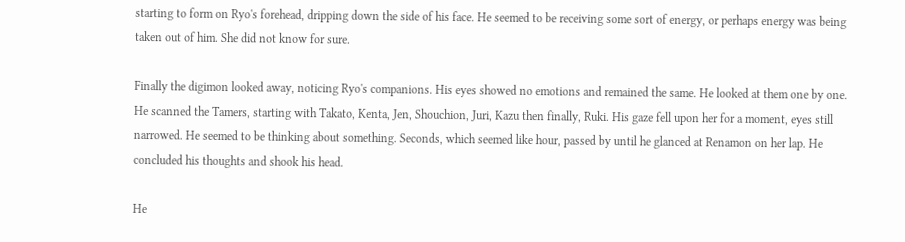starting to form on Ryo's forehead, dripping down the side of his face. He seemed to be receiving some sort of energy, or perhaps energy was being taken out of him. She did not know for sure.

Finally the digimon looked away, noticing Ryo's companions. His eyes showed no emotions and remained the same. He looked at them one by one. He scanned the Tamers, starting with Takato, Kenta, Jen, Shouchion, Juri, Kazu then finally, Ruki. His gaze fell upon her for a moment, eyes still narrowed. He seemed to be thinking about something. Seconds, which seemed like hour, passed by until he glanced at Renamon on her lap. He concluded his thoughts and shook his head.

He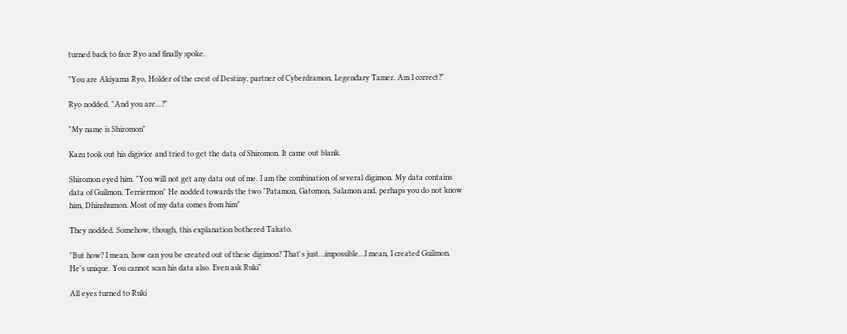turned back to face Ryo and finally spoke.

"You are Akiyama Ryo, Holder of the crest of Destiny, partner of Cyberdramon, Legendary Tamer. Am I correct?"

Ryo nodded. "And you are…?"

"My name is Shiromon"

Kazu took out his digivice and tried to get the data of Shiromon. It came out blank.

Shiromon eyed him. "You will not get any data out of me. I am the combination of several digimon. My data contains data of Guilmon, Terriermon" He nodded towards the two "Patamon, Gatomon, Salamon and, perhaps you do not know him, Dhinshumon. Most of my data comes from him"

They nodded. Somehow, though, this explanation bothered Takato.

"But how? I mean, how can you be created out of these digimon? That's just…impossible…I mean, I created Guilmon. He's unique. You cannot scan his data also. Even ask Ruki"

All eyes turned to Ruki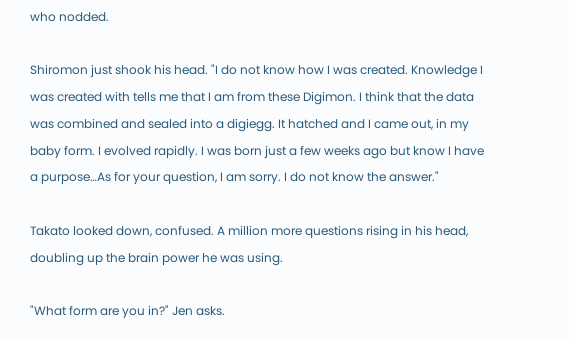who nodded.

Shiromon just shook his head. "I do not know how I was created. Knowledge I was created with tells me that I am from these Digimon. I think that the data was combined and sealed into a digiegg. It hatched and I came out, in my baby form. I evolved rapidly. I was born just a few weeks ago but know I have a purpose…As for your question, I am sorry. I do not know the answer."

Takato looked down, confused. A million more questions rising in his head, doubling up the brain power he was using.

"What form are you in?" Jen asks.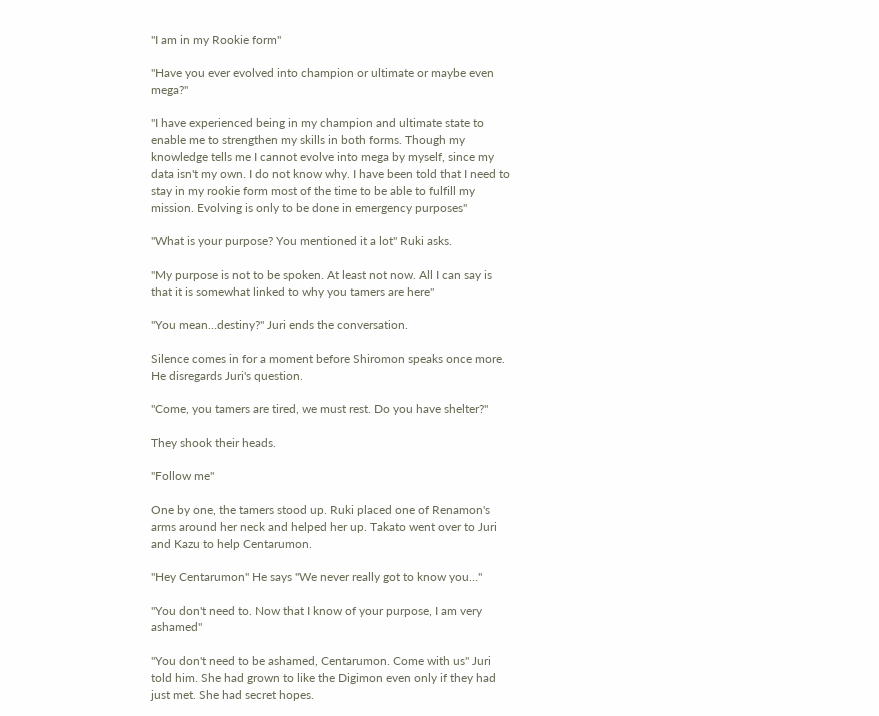"I am in my Rookie form"

"Have you ever evolved into champion or ultimate or maybe even mega?"

"I have experienced being in my champion and ultimate state to enable me to strengthen my skills in both forms. Though my knowledge tells me I cannot evolve into mega by myself, since my data isn't my own. I do not know why. I have been told that I need to stay in my rookie form most of the time to be able to fulfill my mission. Evolving is only to be done in emergency purposes"

"What is your purpose? You mentioned it a lot" Ruki asks.

"My purpose is not to be spoken. At least not now. All I can say is that it is somewhat linked to why you tamers are here"

"You mean…destiny?" Juri ends the conversation.

Silence comes in for a moment before Shiromon speaks once more. He disregards Juri's question.

"Come, you tamers are tired, we must rest. Do you have shelter?"

They shook their heads.

"Follow me"

One by one, the tamers stood up. Ruki placed one of Renamon's arms around her neck and helped her up. Takato went over to Juri and Kazu to help Centarumon.

"Hey Centarumon" He says "We never really got to know you…"

"You don't need to. Now that I know of your purpose, I am very ashamed"

"You don't need to be ashamed, Centarumon. Come with us" Juri told him. She had grown to like the Digimon even only if they had just met. She had secret hopes.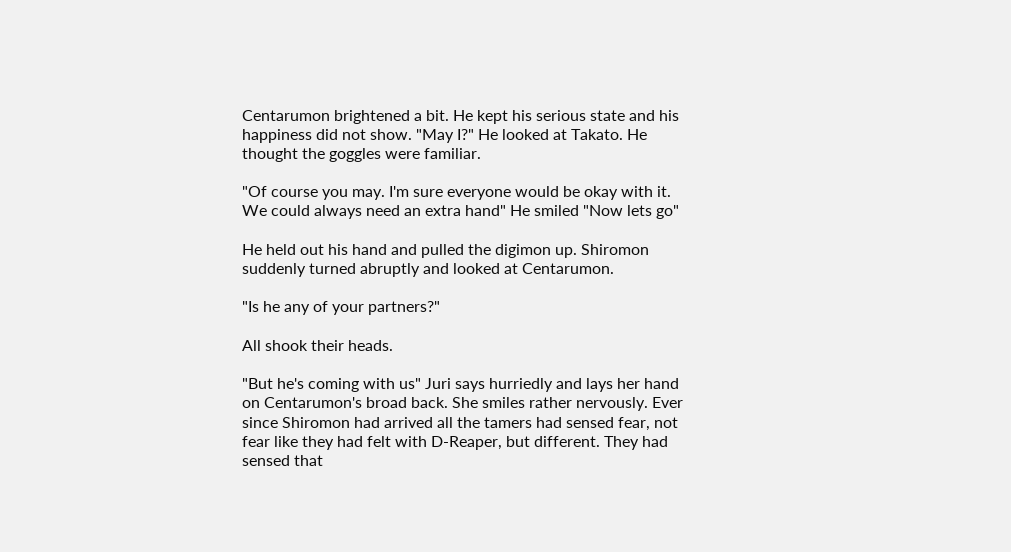Centarumon brightened a bit. He kept his serious state and his happiness did not show. "May I?" He looked at Takato. He thought the goggles were familiar.

"Of course you may. I'm sure everyone would be okay with it. We could always need an extra hand" He smiled "Now lets go"

He held out his hand and pulled the digimon up. Shiromon suddenly turned abruptly and looked at Centarumon.

"Is he any of your partners?"

All shook their heads.

"But he's coming with us" Juri says hurriedly and lays her hand on Centarumon's broad back. She smiles rather nervously. Ever since Shiromon had arrived all the tamers had sensed fear, not fear like they had felt with D-Reaper, but different. They had sensed that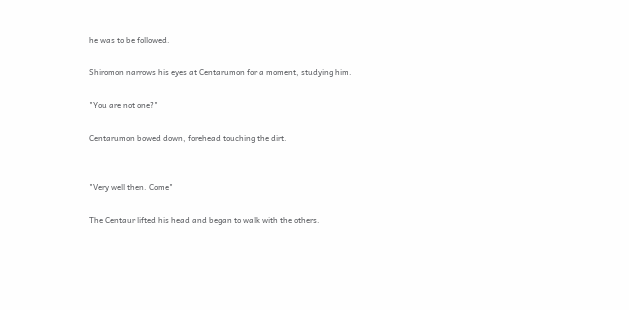he was to be followed.

Shiromon narrows his eyes at Centarumon for a moment, studying him.

"You are not one?"

Centarumon bowed down, forehead touching the dirt.


"Very well then. Come"

The Centaur lifted his head and began to walk with the others.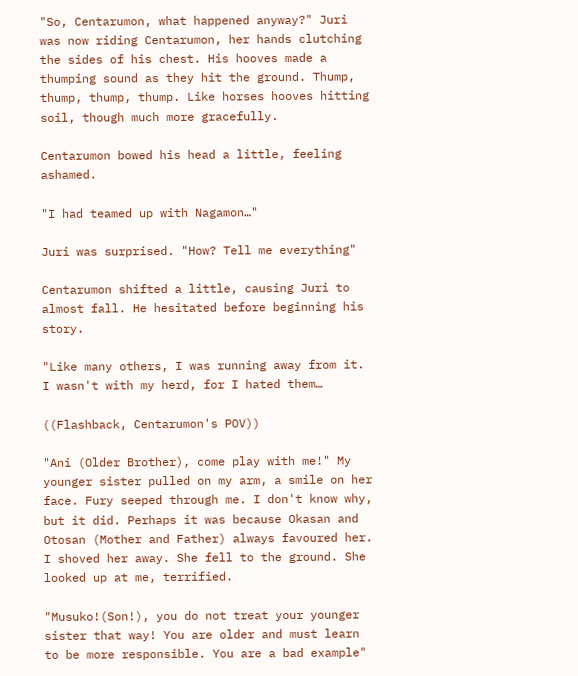"So, Centarumon, what happened anyway?" Juri was now riding Centarumon, her hands clutching the sides of his chest. His hooves made a thumping sound as they hit the ground. Thump, thump, thump, thump. Like horses hooves hitting soil, though much more gracefully.

Centarumon bowed his head a little, feeling ashamed.

"I had teamed up with Nagamon…"

Juri was surprised. "How? Tell me everything"

Centarumon shifted a little, causing Juri to almost fall. He hesitated before beginning his story.

"Like many others, I was running away from it. I wasn't with my herd, for I hated them…

((Flashback, Centarumon's POV))

"Ani (Older Brother), come play with me!" My younger sister pulled on my arm, a smile on her face. Fury seeped through me. I don't know why, but it did. Perhaps it was because Okasan and Otosan (Mother and Father) always favoured her. I shoved her away. She fell to the ground. She looked up at me, terrified.

"Musuko!(Son!), you do not treat your younger sister that way! You are older and must learn to be more responsible. You are a bad example"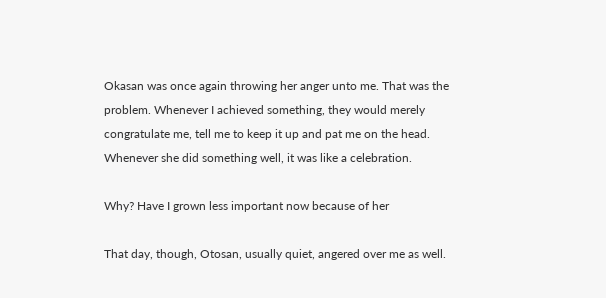Okasan was once again throwing her anger unto me. That was the problem. Whenever I achieved something, they would merely congratulate me, tell me to keep it up and pat me on the head. Whenever she did something well, it was like a celebration.

Why? Have I grown less important now because of her

That day, though, Otosan, usually quiet, angered over me as well.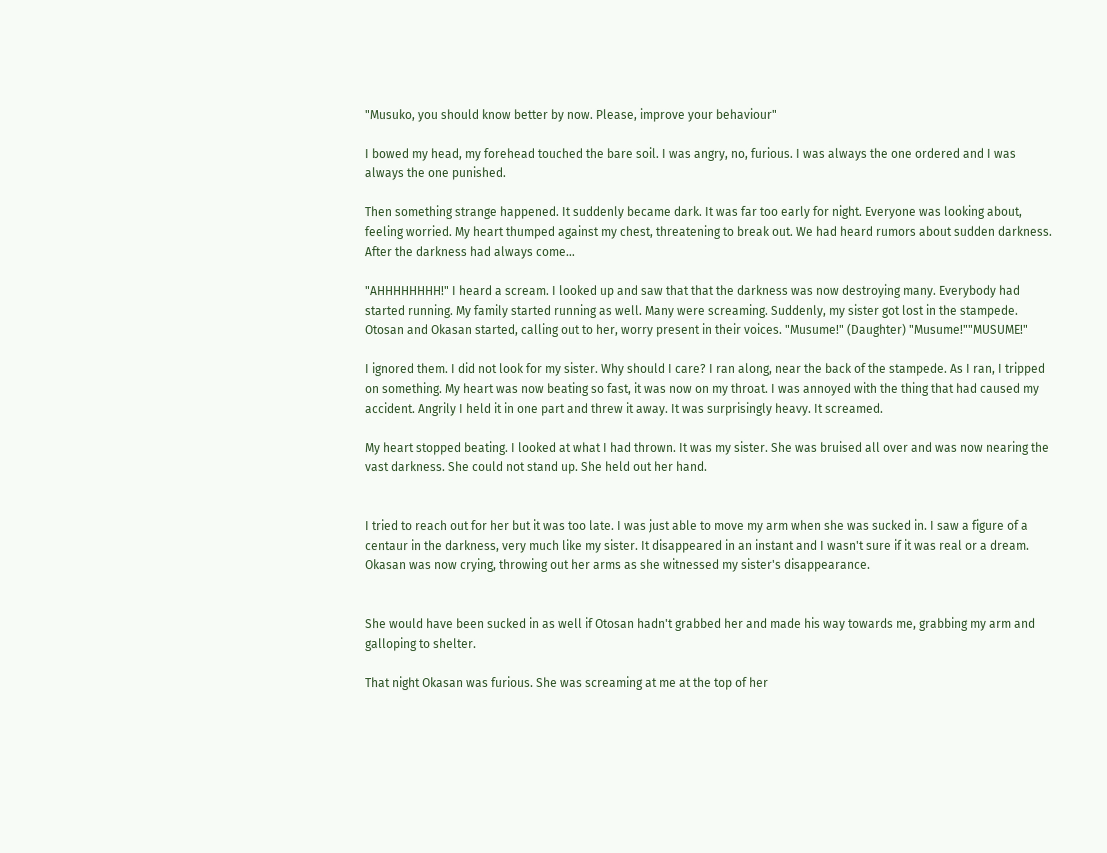"Musuko, you should know better by now. Please, improve your behaviour"

I bowed my head, my forehead touched the bare soil. I was angry, no, furious. I was always the one ordered and I was always the one punished.

Then something strange happened. It suddenly became dark. It was far too early for night. Everyone was looking about, feeling worried. My heart thumped against my chest, threatening to break out. We had heard rumors about sudden darkness. After the darkness had always come…

"AHHHHHHHH!" I heard a scream. I looked up and saw that that the darkness was now destroying many. Everybody had started running. My family started running as well. Many were screaming. Suddenly, my sister got lost in the stampede. Otosan and Okasan started, calling out to her, worry present in their voices. "Musume!" (Daughter) "Musume!""MUSUME!"

I ignored them. I did not look for my sister. Why should I care? I ran along, near the back of the stampede. As I ran, I tripped on something. My heart was now beating so fast, it was now on my throat. I was annoyed with the thing that had caused my accident. Angrily I held it in one part and threw it away. It was surprisingly heavy. It screamed.

My heart stopped beating. I looked at what I had thrown. It was my sister. She was bruised all over and was now nearing the vast darkness. She could not stand up. She held out her hand.


I tried to reach out for her but it was too late. I was just able to move my arm when she was sucked in. I saw a figure of a centaur in the darkness, very much like my sister. It disappeared in an instant and I wasn't sure if it was real or a dream. Okasan was now crying, throwing out her arms as she witnessed my sister's disappearance.


She would have been sucked in as well if Otosan hadn't grabbed her and made his way towards me, grabbing my arm and galloping to shelter.

That night Okasan was furious. She was screaming at me at the top of her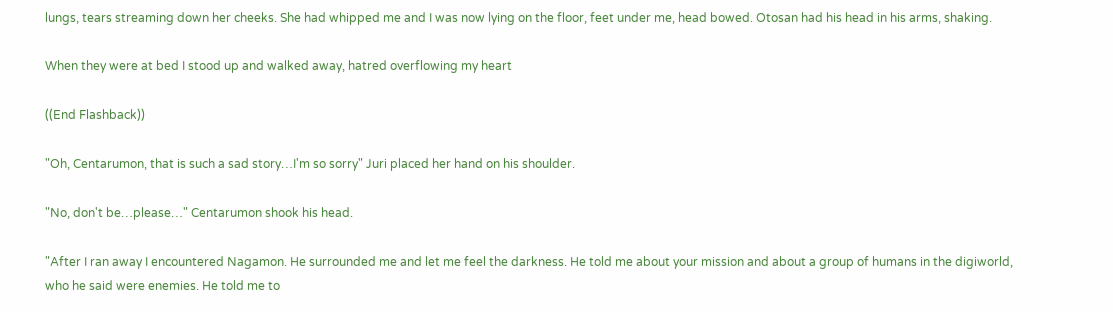lungs, tears streaming down her cheeks. She had whipped me and I was now lying on the floor, feet under me, head bowed. Otosan had his head in his arms, shaking.

When they were at bed I stood up and walked away, hatred overflowing my heart

((End Flashback))

"Oh, Centarumon, that is such a sad story…I'm so sorry" Juri placed her hand on his shoulder.

"No, don't be…please…" Centarumon shook his head.

"After I ran away I encountered Nagamon. He surrounded me and let me feel the darkness. He told me about your mission and about a group of humans in the digiworld, who he said were enemies. He told me to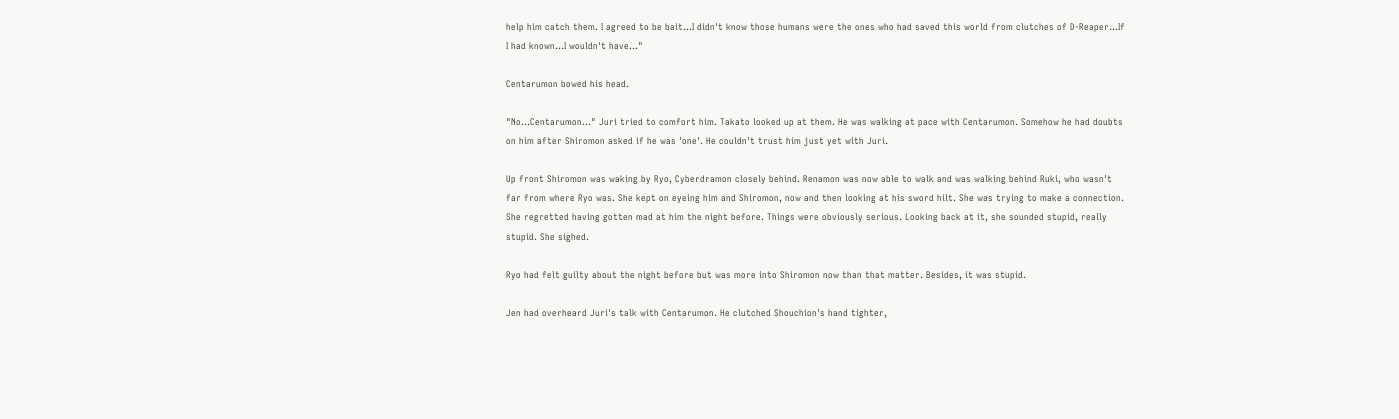help him catch them. I agreed to be bait…I didn't know those humans were the ones who had saved this world from clutches of D-Reaper…If I had known…I wouldn't have…"

Centarumon bowed his head.

"No…Centarumon…" Juri tried to comfort him. Takato looked up at them. He was walking at pace with Centarumon. Somehow he had doubts on him after Shiromon asked if he was 'one'. He couldn't trust him just yet with Juri.

Up front Shiromon was waking by Ryo, Cyberdramon closely behind. Renamon was now able to walk and was walking behind Ruki, who wasn't far from where Ryo was. She kept on eyeing him and Shiromon, now and then looking at his sword hilt. She was trying to make a connection. She regretted having gotten mad at him the night before. Things were obviously serious. Looking back at it, she sounded stupid, really stupid. She sighed.

Ryo had felt guilty about the night before but was more into Shiromon now than that matter. Besides, it was stupid.

Jen had overheard Juri's talk with Centarumon. He clutched Shouchion's hand tighter,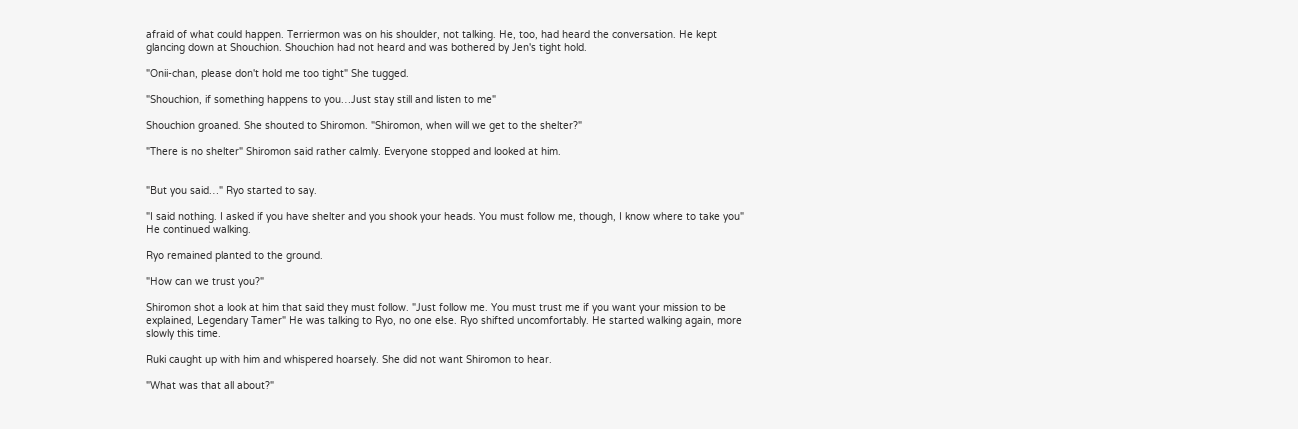afraid of what could happen. Terriermon was on his shoulder, not talking. He, too, had heard the conversation. He kept glancing down at Shouchion. Shouchion had not heard and was bothered by Jen's tight hold.

"Onii-chan, please don't hold me too tight" She tugged.

"Shouchion, if something happens to you…Just stay still and listen to me"

Shouchion groaned. She shouted to Shiromon. "Shiromon, when will we get to the shelter?"

"There is no shelter" Shiromon said rather calmly. Everyone stopped and looked at him.


"But you said…" Ryo started to say.

"I said nothing. I asked if you have shelter and you shook your heads. You must follow me, though, I know where to take you" He continued walking.

Ryo remained planted to the ground.

"How can we trust you?"

Shiromon shot a look at him that said they must follow. "Just follow me. You must trust me if you want your mission to be explained, Legendary Tamer" He was talking to Ryo, no one else. Ryo shifted uncomfortably. He started walking again, more slowly this time.

Ruki caught up with him and whispered hoarsely. She did not want Shiromon to hear.

"What was that all about?"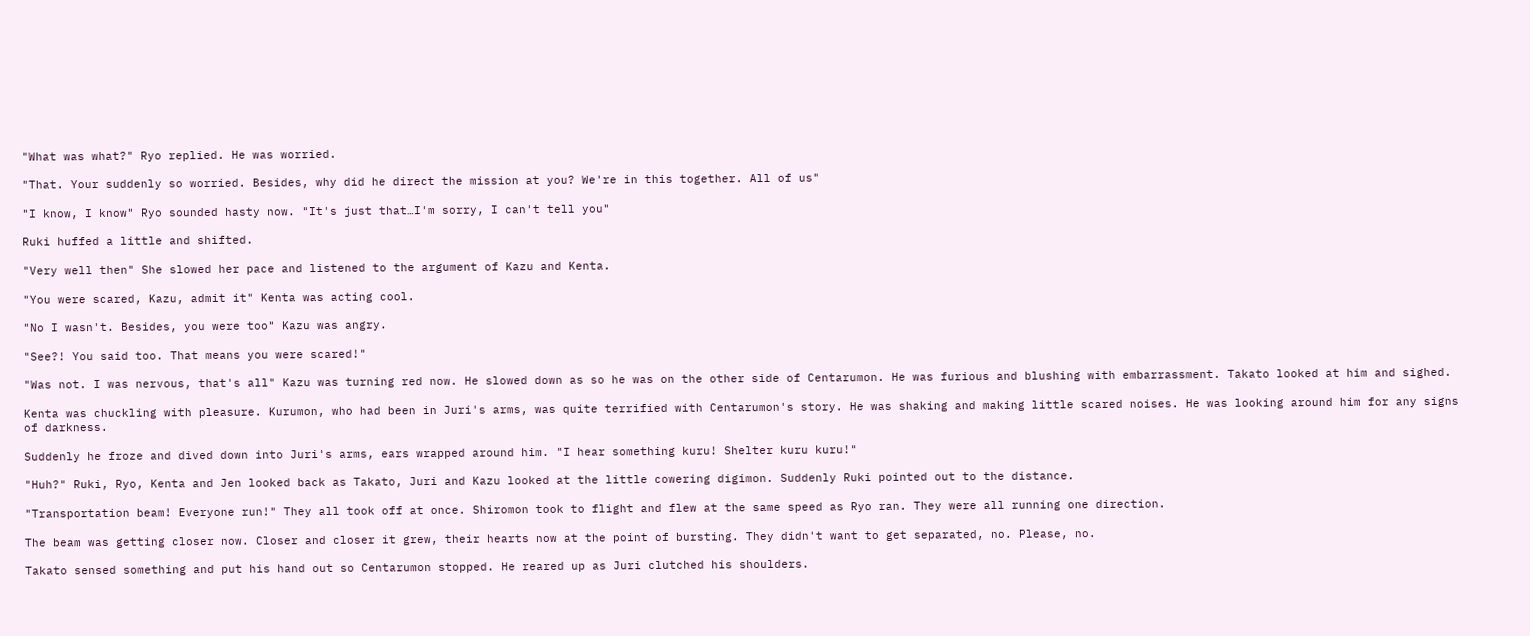"What was what?" Ryo replied. He was worried.

"That. Your suddenly so worried. Besides, why did he direct the mission at you? We're in this together. All of us"

"I know, I know" Ryo sounded hasty now. "It's just that…I'm sorry, I can't tell you"

Ruki huffed a little and shifted.

"Very well then" She slowed her pace and listened to the argument of Kazu and Kenta.

"You were scared, Kazu, admit it" Kenta was acting cool.

"No I wasn't. Besides, you were too" Kazu was angry.

"See?! You said too. That means you were scared!"

"Was not. I was nervous, that's all" Kazu was turning red now. He slowed down as so he was on the other side of Centarumon. He was furious and blushing with embarrassment. Takato looked at him and sighed.

Kenta was chuckling with pleasure. Kurumon, who had been in Juri's arms, was quite terrified with Centarumon's story. He was shaking and making little scared noises. He was looking around him for any signs of darkness.

Suddenly he froze and dived down into Juri's arms, ears wrapped around him. "I hear something kuru! Shelter kuru kuru!"

"Huh?" Ruki, Ryo, Kenta and Jen looked back as Takato, Juri and Kazu looked at the little cowering digimon. Suddenly Ruki pointed out to the distance.

"Transportation beam! Everyone run!" They all took off at once. Shiromon took to flight and flew at the same speed as Ryo ran. They were all running one direction.

The beam was getting closer now. Closer and closer it grew, their hearts now at the point of bursting. They didn't want to get separated, no. Please, no.

Takato sensed something and put his hand out so Centarumon stopped. He reared up as Juri clutched his shoulders.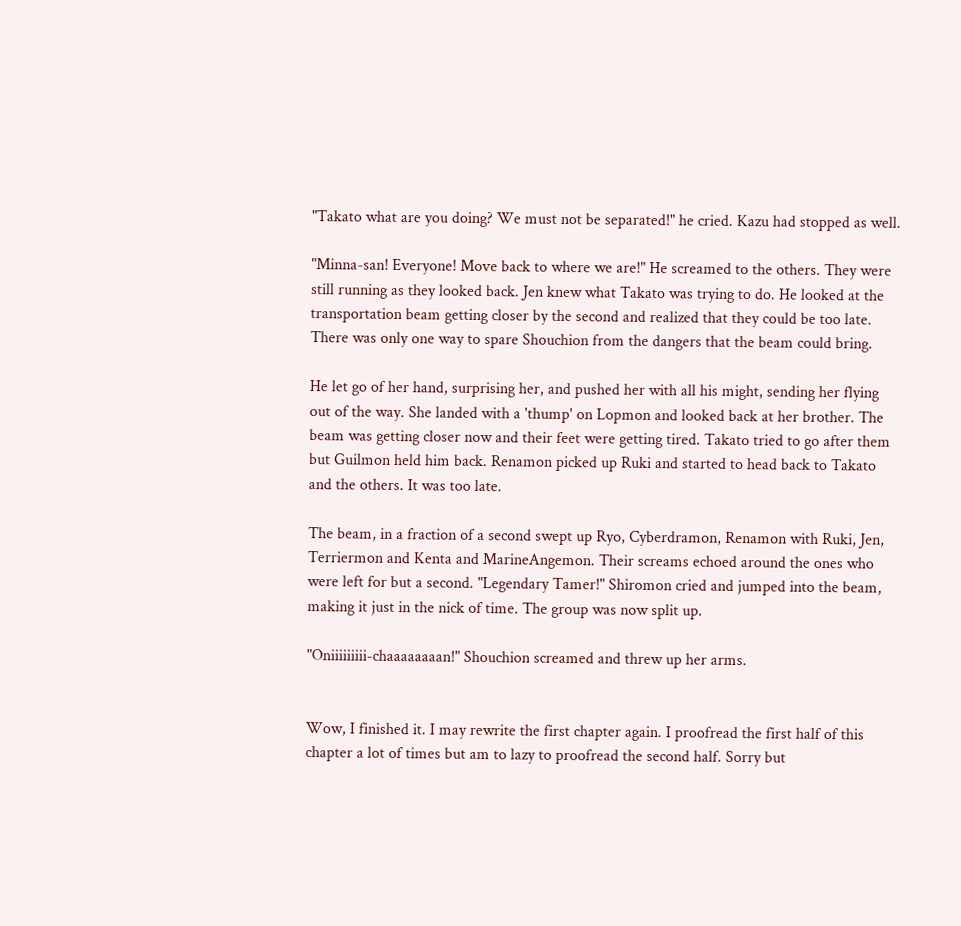"Takato what are you doing? We must not be separated!" he cried. Kazu had stopped as well.

"Minna-san! Everyone! Move back to where we are!" He screamed to the others. They were still running as they looked back. Jen knew what Takato was trying to do. He looked at the transportation beam getting closer by the second and realized that they could be too late. There was only one way to spare Shouchion from the dangers that the beam could bring.

He let go of her hand, surprising her, and pushed her with all his might, sending her flying out of the way. She landed with a 'thump' on Lopmon and looked back at her brother. The beam was getting closer now and their feet were getting tired. Takato tried to go after them but Guilmon held him back. Renamon picked up Ruki and started to head back to Takato and the others. It was too late.

The beam, in a fraction of a second swept up Ryo, Cyberdramon, Renamon with Ruki, Jen, Terriermon and Kenta and MarineAngemon. Their screams echoed around the ones who were left for but a second. "Legendary Tamer!" Shiromon cried and jumped into the beam, making it just in the nick of time. The group was now split up.

"Oniiiiiiiii-chaaaaaaaan!" Shouchion screamed and threw up her arms.


Wow, I finished it. I may rewrite the first chapter again. I proofread the first half of this chapter a lot of times but am to lazy to proofread the second half. Sorry but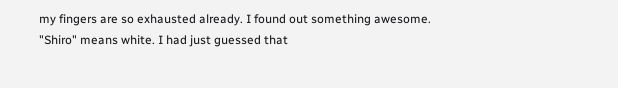my fingers are so exhausted already. I found out something awesome. "Shiro" means white. I had just guessed that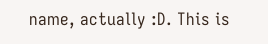name, actually :D. This is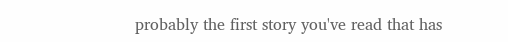probably the first story you've read that has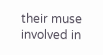their muse involved in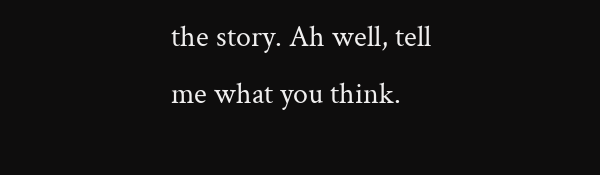the story. Ah well, tell me what you think.